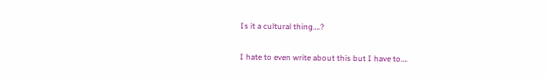Is it a cultural thing….?

I hate to even write about this but I have to….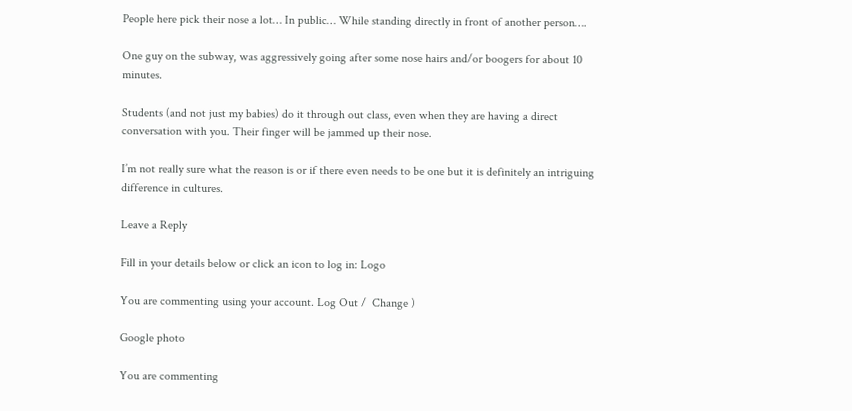People here pick their nose a lot… In public… While standing directly in front of another person….

One guy on the subway, was aggressively going after some nose hairs and/or boogers for about 10 minutes.

Students (and not just my babies) do it through out class, even when they are having a direct conversation with you. Their finger will be jammed up their nose.

I’m not really sure what the reason is or if there even needs to be one but it is definitely an intriguing difference in cultures.

Leave a Reply

Fill in your details below or click an icon to log in: Logo

You are commenting using your account. Log Out /  Change )

Google photo

You are commenting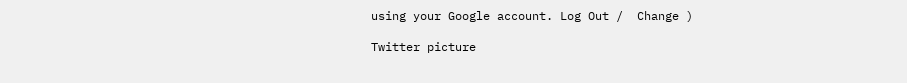using your Google account. Log Out /  Change )

Twitter picture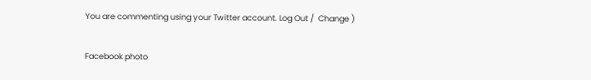You are commenting using your Twitter account. Log Out /  Change )

Facebook photo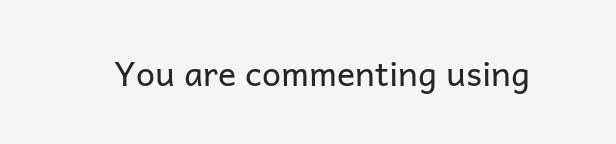You are commenting using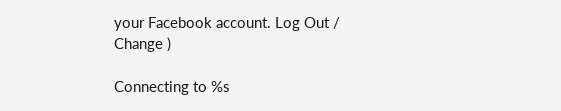your Facebook account. Log Out /  Change )

Connecting to %s